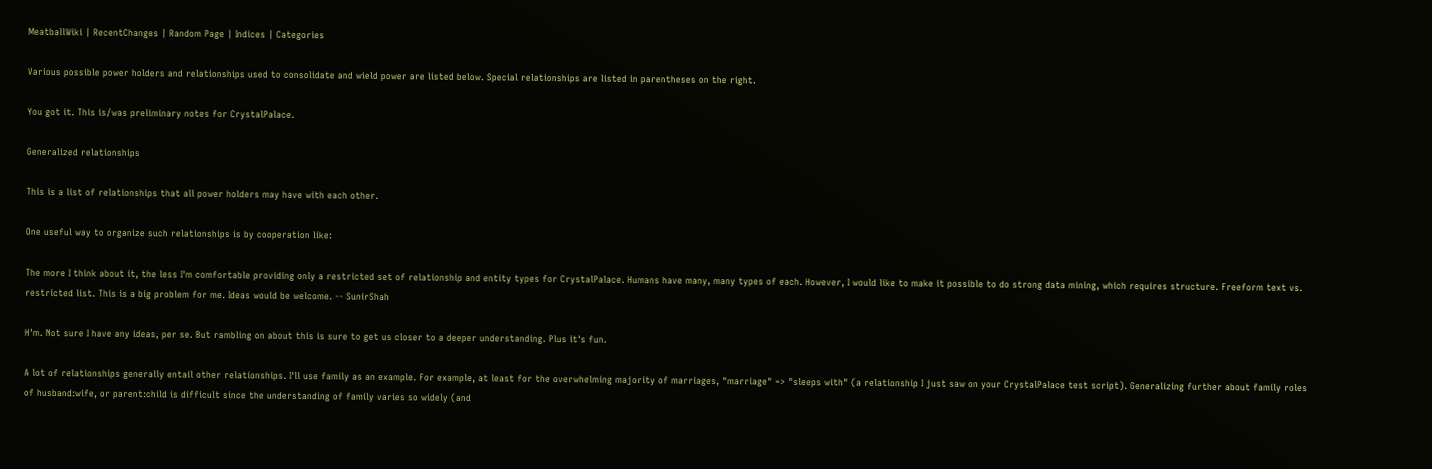MeatballWiki | RecentChanges | Random Page | Indices | Categories

Various possible power holders and relationships used to consolidate and wield power are listed below. Special relationships are listed in parentheses on the right.

You got it. This is/was preliminary notes for CrystalPalace.

Generalized relationships

This is a list of relationships that all power holders may have with each other.

One useful way to organize such relationships is by cooperation like:

The more I think about it, the less I'm comfortable providing only a restricted set of relationship and entity types for CrystalPalace. Humans have many, many types of each. However, I would like to make it possible to do strong data mining, which requires structure. Freeform text vs. restricted list. This is a big problem for me. Ideas would be welcome. -- SunirShah

H'm. Not sure I have any ideas, per se. But rambling on about this is sure to get us closer to a deeper understanding. Plus it's fun.

A lot of relationships generally entail other relationships. I'll use family as an example. For example, at least for the overwhelming majority of marriages, "marriage" => "sleeps with" (a relationship I just saw on your CrystalPalace test script). Generalizing further about family roles of husband:wife, or parent:child is difficult since the understanding of family varies so widely (and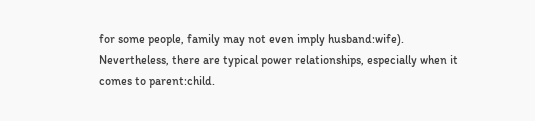for some people, family may not even imply husband:wife). Nevertheless, there are typical power relationships, especially when it comes to parent:child.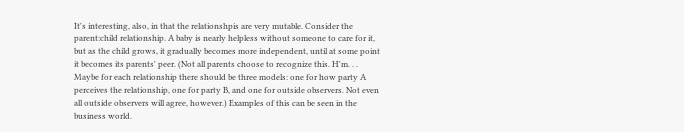It's interesting, also, in that the relationshpis are very mutable. Consider the parent:child relationship. A baby is nearly helpless without someone to care for it, but as the child grows, it gradually becomes more independent, until at some point it becomes its parents' peer. (Not all parents choose to recognize this. H'm. . . Maybe for each relationship there should be three models: one for how party A perceives the relationship, one for party B, and one for outside observers. Not even all outside observers will agree, however.) Examples of this can be seen in the business world.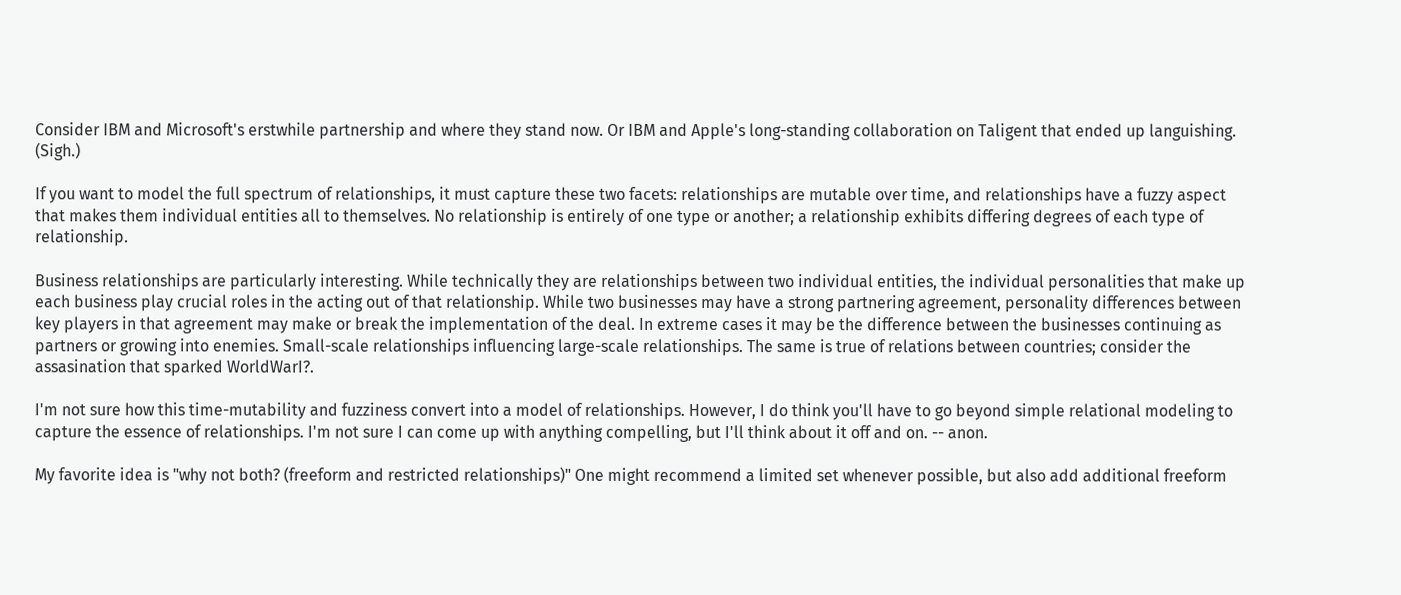Consider IBM and Microsoft's erstwhile partnership and where they stand now. Or IBM and Apple's long-standing collaboration on Taligent that ended up languishing. (Sigh.)

If you want to model the full spectrum of relationships, it must capture these two facets: relationships are mutable over time, and relationships have a fuzzy aspect that makes them individual entities all to themselves. No relationship is entirely of one type or another; a relationship exhibits differing degrees of each type of relationship.

Business relationships are particularly interesting. While technically they are relationships between two individual entities, the individual personalities that make up each business play crucial roles in the acting out of that relationship. While two businesses may have a strong partnering agreement, personality differences between key players in that agreement may make or break the implementation of the deal. In extreme cases it may be the difference between the businesses continuing as partners or growing into enemies. Small-scale relationships influencing large-scale relationships. The same is true of relations between countries; consider the assasination that sparked WorldWarI?.

I'm not sure how this time-mutability and fuzziness convert into a model of relationships. However, I do think you'll have to go beyond simple relational modeling to capture the essence of relationships. I'm not sure I can come up with anything compelling, but I'll think about it off and on. -- anon.

My favorite idea is "why not both? (freeform and restricted relationships)" One might recommend a limited set whenever possible, but also add additional freeform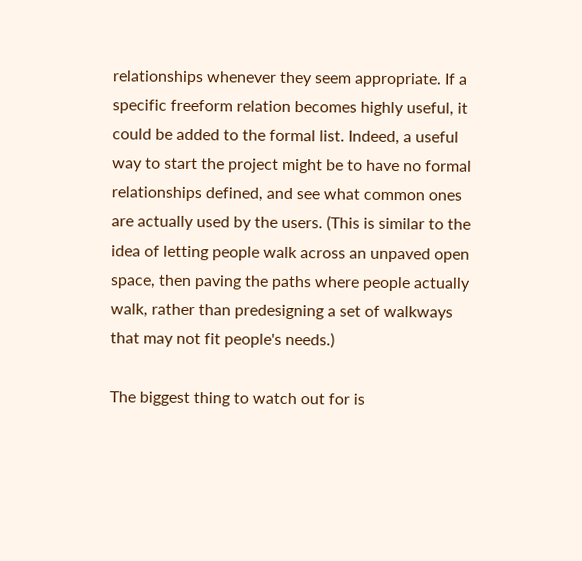relationships whenever they seem appropriate. If a specific freeform relation becomes highly useful, it could be added to the formal list. Indeed, a useful way to start the project might be to have no formal relationships defined, and see what common ones are actually used by the users. (This is similar to the idea of letting people walk across an unpaved open space, then paving the paths where people actually walk, rather than predesigning a set of walkways that may not fit people's needs.)

The biggest thing to watch out for is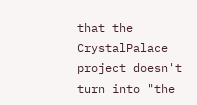that the CrystalPalace project doesn't turn into "the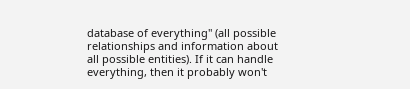database of everything" (all possible relationships and information about all possible entities). If it can handle everything, then it probably won't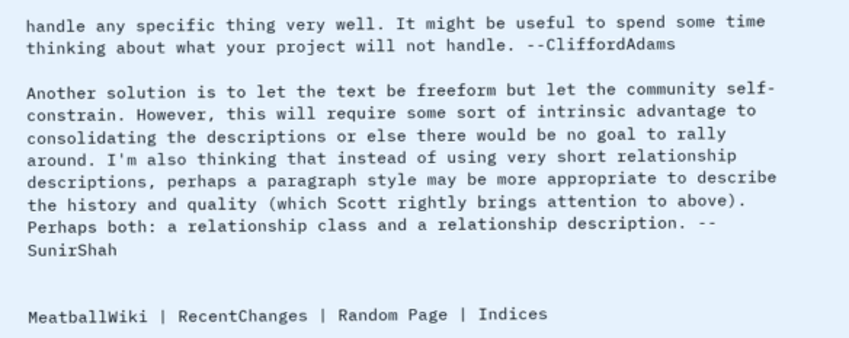handle any specific thing very well. It might be useful to spend some time thinking about what your project will not handle. --CliffordAdams

Another solution is to let the text be freeform but let the community self-constrain. However, this will require some sort of intrinsic advantage to consolidating the descriptions or else there would be no goal to rally around. I'm also thinking that instead of using very short relationship descriptions, perhaps a paragraph style may be more appropriate to describe the history and quality (which Scott rightly brings attention to above). Perhaps both: a relationship class and a relationship description. -- SunirShah


MeatballWiki | RecentChanges | Random Page | Indices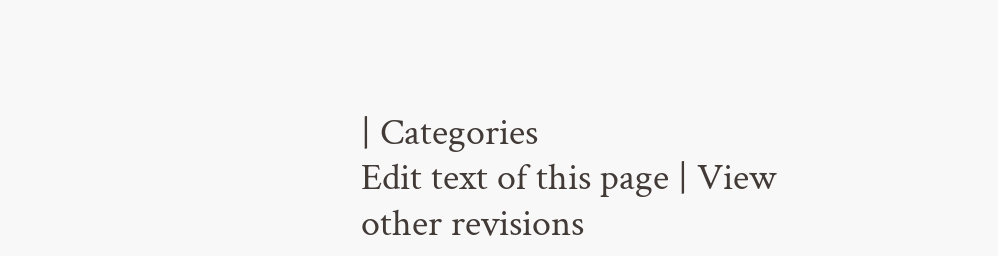| Categories
Edit text of this page | View other revisions